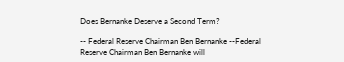Does Bernanke Deserve a Second Term?

-- Federal Reserve Chairman Ben Bernanke --Federal Reserve Chairman Ben Bernanke will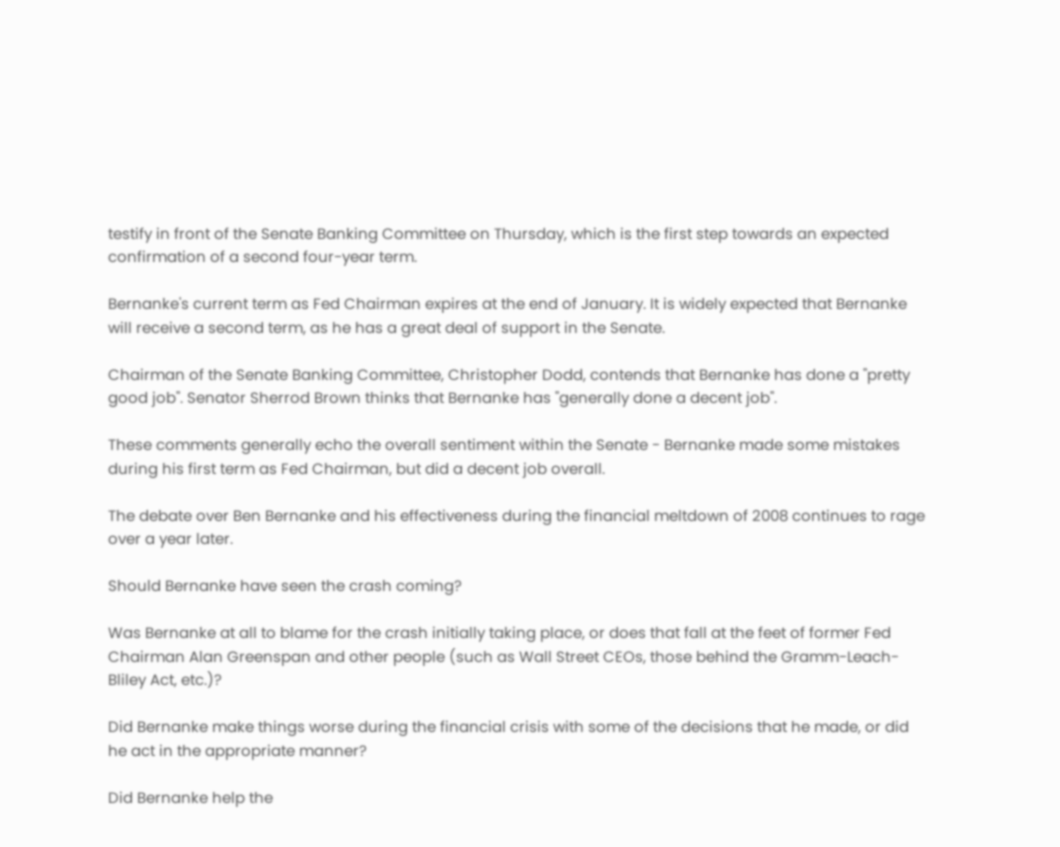testify in front of the Senate Banking Committee on Thursday, which is the first step towards an expected confirmation of a second four-year term.

Bernanke's current term as Fed Chairman expires at the end of January. It is widely expected that Bernanke will receive a second term, as he has a great deal of support in the Senate.

Chairman of the Senate Banking Committee, Christopher Dodd, contends that Bernanke has done a "pretty good job". Senator Sherrod Brown thinks that Bernanke has "generally done a decent job".

These comments generally echo the overall sentiment within the Senate - Bernanke made some mistakes during his first term as Fed Chairman, but did a decent job overall.

The debate over Ben Bernanke and his effectiveness during the financial meltdown of 2008 continues to rage over a year later.

Should Bernanke have seen the crash coming?

Was Bernanke at all to blame for the crash initially taking place, or does that fall at the feet of former Fed Chairman Alan Greenspan and other people (such as Wall Street CEOs, those behind the Gramm-Leach-Bliley Act, etc.)?

Did Bernanke make things worse during the financial crisis with some of the decisions that he made, or did he act in the appropriate manner?

Did Bernanke help the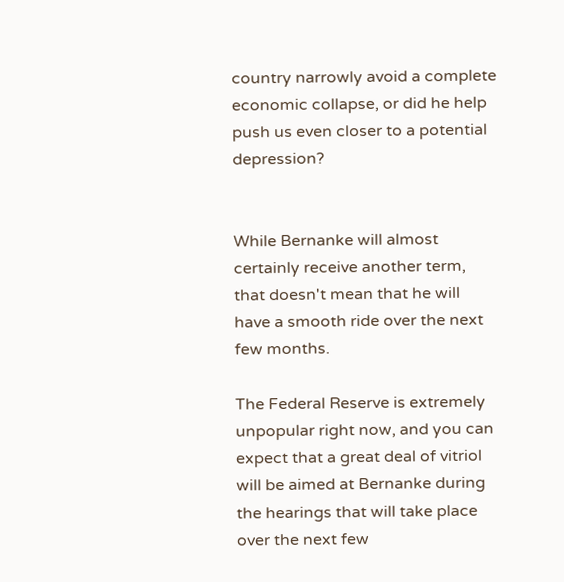country narrowly avoid a complete economic collapse, or did he help push us even closer to a potential depression?


While Bernanke will almost certainly receive another term, that doesn't mean that he will have a smooth ride over the next few months.

The Federal Reserve is extremely unpopular right now, and you can expect that a great deal of vitriol will be aimed at Bernanke during the hearings that will take place over the next few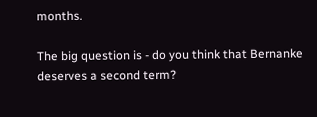months.

The big question is - do you think that Bernanke deserves a second term?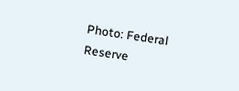Photo: Federal Reserve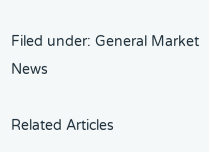Filed under: General Market News

Related Articles